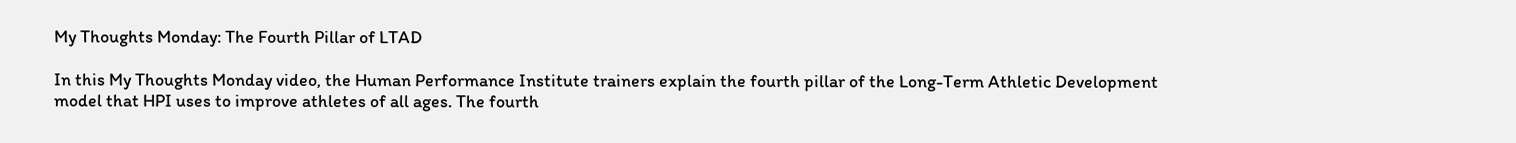My Thoughts Monday: The Fourth Pillar of LTAD

In this My Thoughts Monday video, the Human Performance Institute trainers explain the fourth pillar of the Long-Term Athletic Development model that HPI uses to improve athletes of all ages. The fourth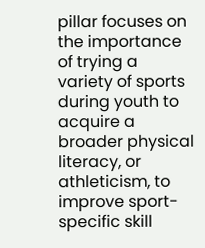pillar focuses on the importance of trying a variety of sports during youth to acquire a broader physical literacy, or athleticism, to improve sport-specific skill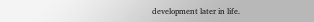development later in life.